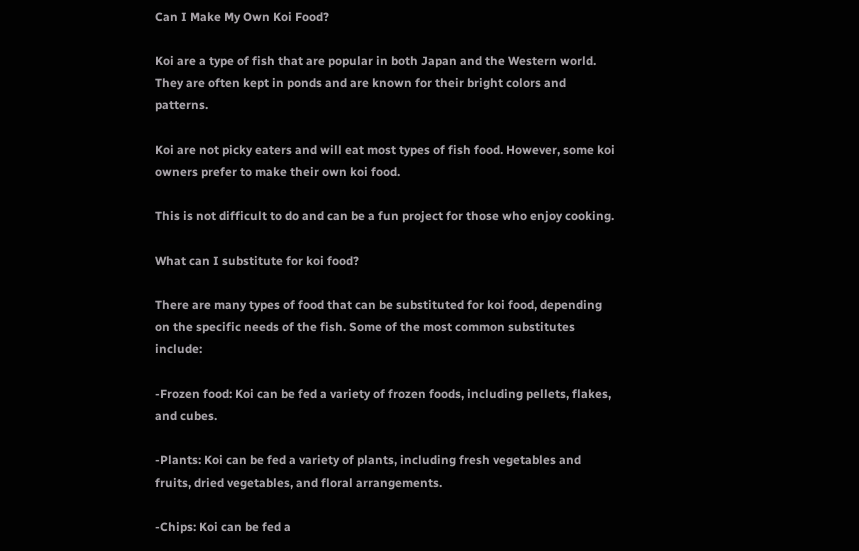Can I Make My Own Koi Food?

Koi are a type of fish that are popular in both Japan and the Western world. They are often kept in ponds and are known for their bright colors and patterns.

Koi are not picky eaters and will eat most types of fish food. However, some koi owners prefer to make their own koi food.

This is not difficult to do and can be a fun project for those who enjoy cooking.

What can I substitute for koi food?

There are many types of food that can be substituted for koi food, depending on the specific needs of the fish. Some of the most common substitutes include:

-Frozen food: Koi can be fed a variety of frozen foods, including pellets, flakes, and cubes.

-Plants: Koi can be fed a variety of plants, including fresh vegetables and fruits, dried vegetables, and floral arrangements.

-Chips: Koi can be fed a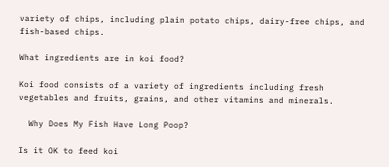variety of chips, including plain potato chips, dairy-free chips, and fish-based chips.

What ingredients are in koi food?

Koi food consists of a variety of ingredients including fresh vegetables and fruits, grains, and other vitamins and minerals.

  Why Does My Fish Have Long Poop?

Is it OK to feed koi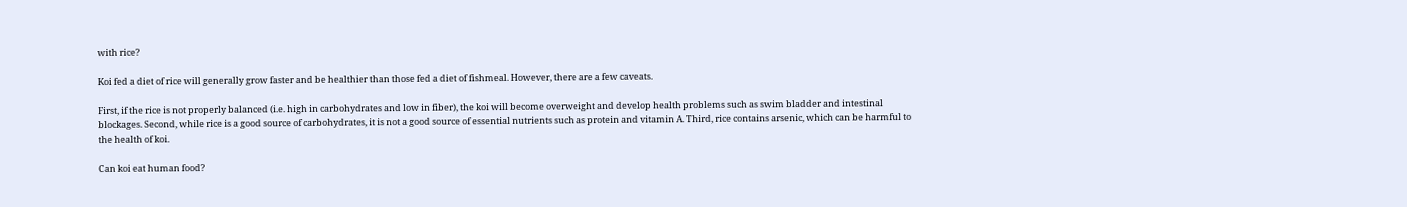with rice?

Koi fed a diet of rice will generally grow faster and be healthier than those fed a diet of fishmeal. However, there are a few caveats.

First, if the rice is not properly balanced (i.e. high in carbohydrates and low in fiber), the koi will become overweight and develop health problems such as swim bladder and intestinal blockages. Second, while rice is a good source of carbohydrates, it is not a good source of essential nutrients such as protein and vitamin A. Third, rice contains arsenic, which can be harmful to the health of koi.

Can koi eat human food?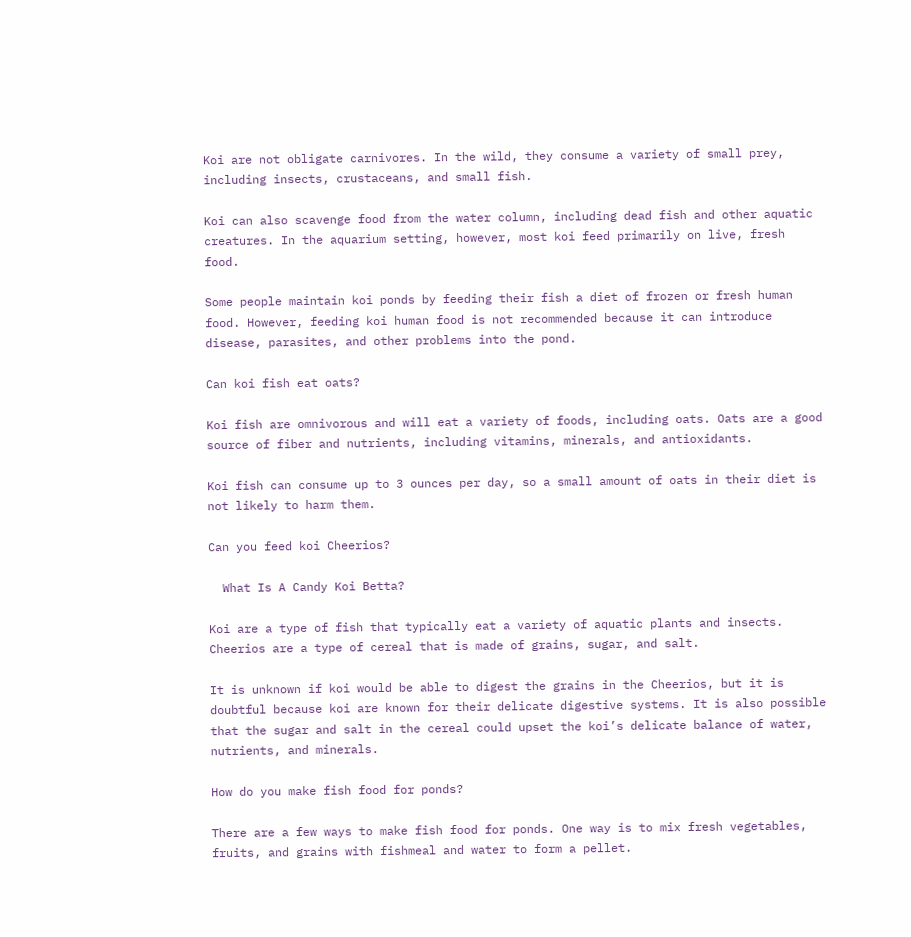Koi are not obligate carnivores. In the wild, they consume a variety of small prey, including insects, crustaceans, and small fish.

Koi can also scavenge food from the water column, including dead fish and other aquatic creatures. In the aquarium setting, however, most koi feed primarily on live, fresh food.

Some people maintain koi ponds by feeding their fish a diet of frozen or fresh human food. However, feeding koi human food is not recommended because it can introduce disease, parasites, and other problems into the pond.

Can koi fish eat oats?

Koi fish are omnivorous and will eat a variety of foods, including oats. Oats are a good source of fiber and nutrients, including vitamins, minerals, and antioxidants.

Koi fish can consume up to 3 ounces per day, so a small amount of oats in their diet is not likely to harm them.

Can you feed koi Cheerios?

  What Is A Candy Koi Betta?

Koi are a type of fish that typically eat a variety of aquatic plants and insects. Cheerios are a type of cereal that is made of grains, sugar, and salt.

It is unknown if koi would be able to digest the grains in the Cheerios, but it is doubtful because koi are known for their delicate digestive systems. It is also possible that the sugar and salt in the cereal could upset the koi’s delicate balance of water, nutrients, and minerals.

How do you make fish food for ponds?

There are a few ways to make fish food for ponds. One way is to mix fresh vegetables, fruits, and grains with fishmeal and water to form a pellet.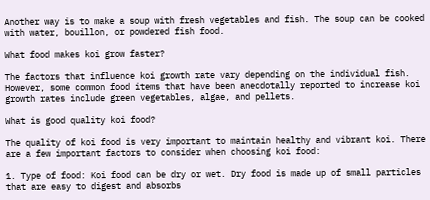Another way is to make a soup with fresh vegetables and fish. The soup can be cooked with water, bouillon, or powdered fish food.

What food makes koi grow faster?

The factors that influence koi growth rate vary depending on the individual fish. However, some common food items that have been anecdotally reported to increase koi growth rates include green vegetables, algae, and pellets.

What is good quality koi food?

The quality of koi food is very important to maintain healthy and vibrant koi. There are a few important factors to consider when choosing koi food:

1. Type of food: Koi food can be dry or wet. Dry food is made up of small particles that are easy to digest and absorbs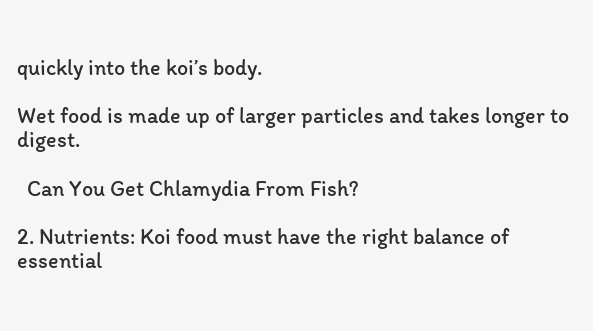quickly into the koi’s body.

Wet food is made up of larger particles and takes longer to digest.

  Can You Get Chlamydia From Fish?

2. Nutrients: Koi food must have the right balance of essential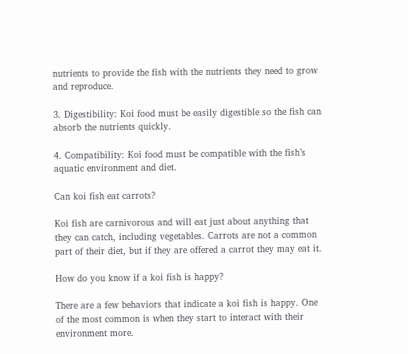nutrients to provide the fish with the nutrients they need to grow and reproduce.

3. Digestibility: Koi food must be easily digestible so the fish can absorb the nutrients quickly.

4. Compatibility: Koi food must be compatible with the fish’s aquatic environment and diet.

Can koi fish eat carrots?

Koi fish are carnivorous and will eat just about anything that they can catch, including vegetables. Carrots are not a common part of their diet, but if they are offered a carrot they may eat it.

How do you know if a koi fish is happy?

There are a few behaviors that indicate a koi fish is happy. One of the most common is when they start to interact with their environment more.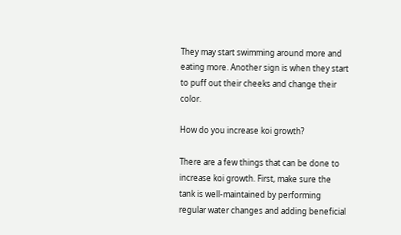They may start swimming around more and eating more. Another sign is when they start to puff out their cheeks and change their color.

How do you increase koi growth?

There are a few things that can be done to increase koi growth. First, make sure the tank is well-maintained by performing regular water changes and adding beneficial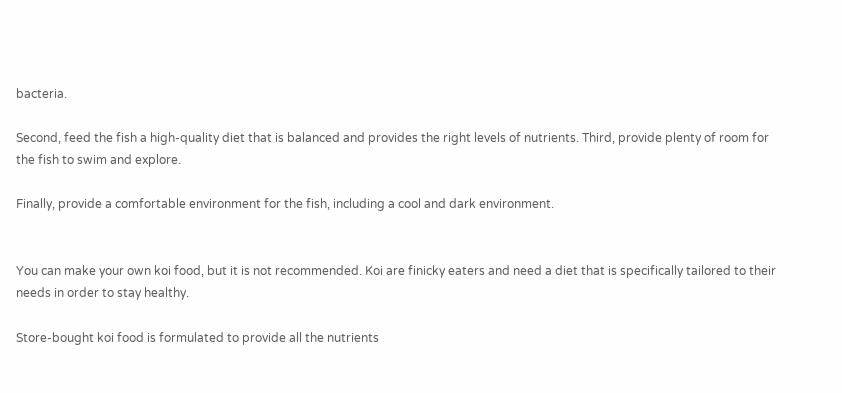bacteria.

Second, feed the fish a high-quality diet that is balanced and provides the right levels of nutrients. Third, provide plenty of room for the fish to swim and explore.

Finally, provide a comfortable environment for the fish, including a cool and dark environment.


You can make your own koi food, but it is not recommended. Koi are finicky eaters and need a diet that is specifically tailored to their needs in order to stay healthy.

Store-bought koi food is formulated to provide all the nutrients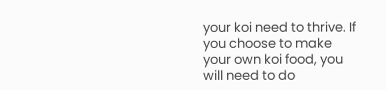your koi need to thrive. If you choose to make your own koi food, you will need to do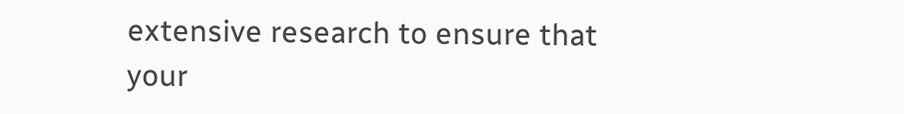extensive research to ensure that your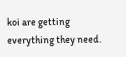koi are getting everything they need.